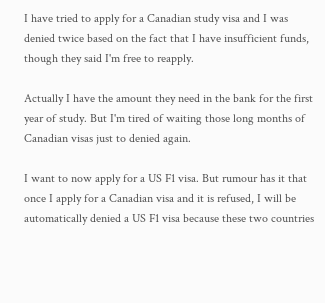I have tried to apply for a Canadian study visa and I was denied twice based on the fact that I have insufficient funds, though they said I'm free to reapply.

Actually I have the amount they need in the bank for the first year of study. But I'm tired of waiting those long months of Canadian visas just to denied again.

I want to now apply for a US F1 visa. But rumour has it that once I apply for a Canadian visa and it is refused, I will be automatically denied a US F1 visa because these two countries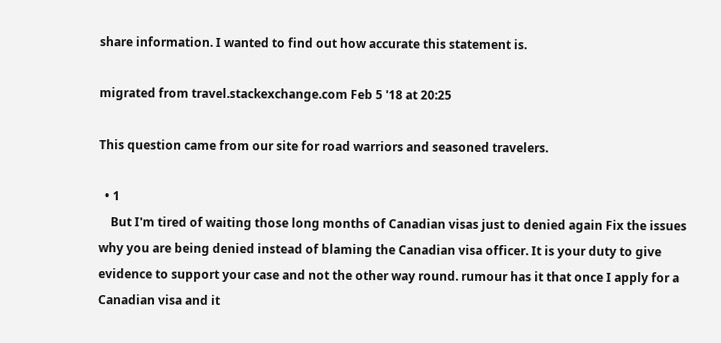share information. I wanted to find out how accurate this statement is.

migrated from travel.stackexchange.com Feb 5 '18 at 20:25

This question came from our site for road warriors and seasoned travelers.

  • 1
    But I'm tired of waiting those long months of Canadian visas just to denied again Fix the issues why you are being denied instead of blaming the Canadian visa officer. It is your duty to give evidence to support your case and not the other way round. rumour has it that once I apply for a Canadian visa and it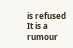is refused It is a rumour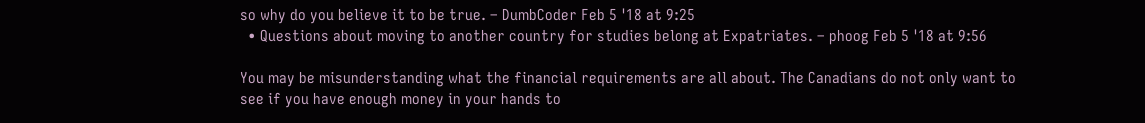so why do you believe it to be true. – DumbCoder Feb 5 '18 at 9:25
  • Questions about moving to another country for studies belong at Expatriates. – phoog Feb 5 '18 at 9:56

You may be misunderstanding what the financial requirements are all about. The Canadians do not only want to see if you have enough money in your hands to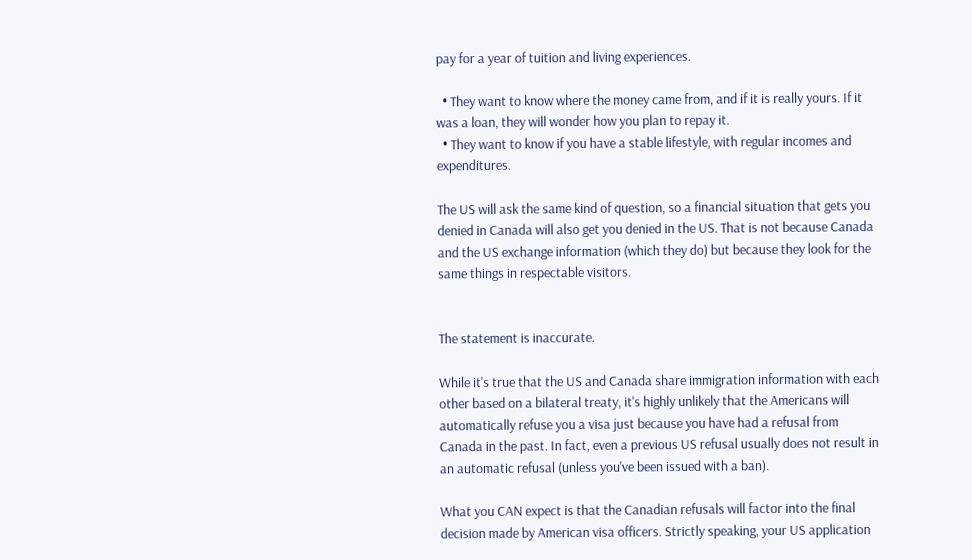pay for a year of tuition and living experiences.

  • They want to know where the money came from, and if it is really yours. If it was a loan, they will wonder how you plan to repay it.
  • They want to know if you have a stable lifestyle, with regular incomes and expenditures.

The US will ask the same kind of question, so a financial situation that gets you denied in Canada will also get you denied in the US. That is not because Canada and the US exchange information (which they do) but because they look for the same things in respectable visitors.


The statement is inaccurate.

While it's true that the US and Canada share immigration information with each other based on a bilateral treaty, it's highly unlikely that the Americans will automatically refuse you a visa just because you have had a refusal from Canada in the past. In fact, even a previous US refusal usually does not result in an automatic refusal (unless you've been issued with a ban).

What you CAN expect is that the Canadian refusals will factor into the final decision made by American visa officers. Strictly speaking, your US application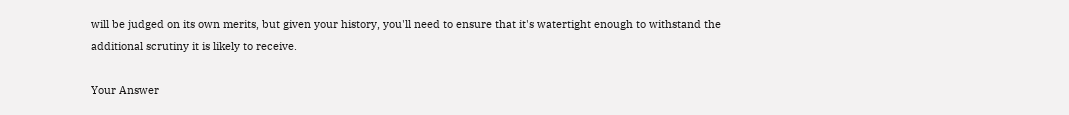will be judged on its own merits, but given your history, you'll need to ensure that it's watertight enough to withstand the additional scrutiny it is likely to receive.

Your Answer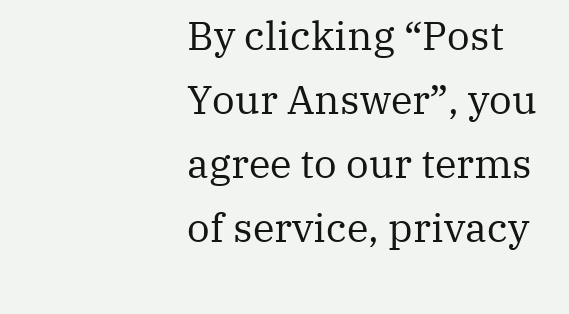By clicking “Post Your Answer”, you agree to our terms of service, privacy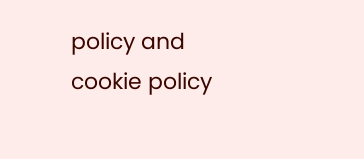policy and cookie policy